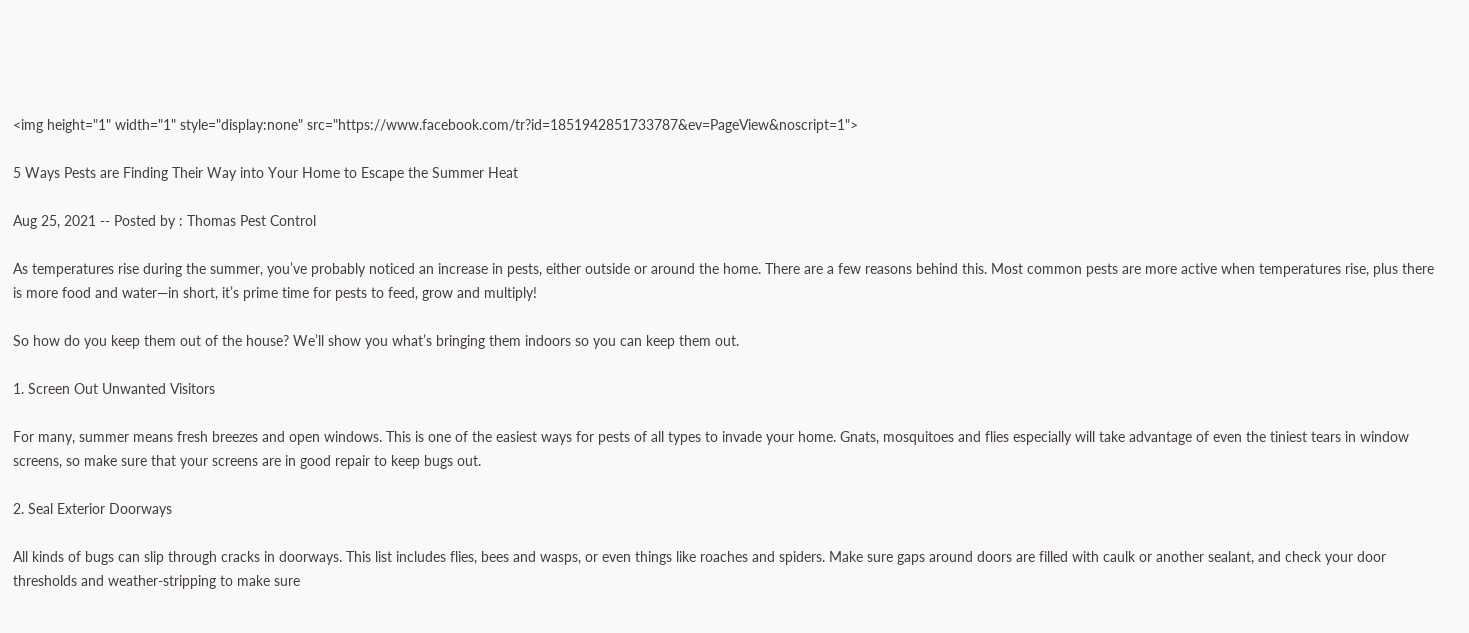<img height="1" width="1" style="display:none" src="https://www.facebook.com/tr?id=1851942851733787&ev=PageView&noscript=1">

5 Ways Pests are Finding Their Way into Your Home to Escape the Summer Heat

Aug 25, 2021 -- Posted by : Thomas Pest Control

As temperatures rise during the summer, you’ve probably noticed an increase in pests, either outside or around the home. There are a few reasons behind this. Most common pests are more active when temperatures rise, plus there is more food and water—in short, it’s prime time for pests to feed, grow and multiply!

So how do you keep them out of the house? We’ll show you what’s bringing them indoors so you can keep them out.

1. Screen Out Unwanted Visitors

For many, summer means fresh breezes and open windows. This is one of the easiest ways for pests of all types to invade your home. Gnats, mosquitoes and flies especially will take advantage of even the tiniest tears in window screens, so make sure that your screens are in good repair to keep bugs out.

2. Seal Exterior Doorways

All kinds of bugs can slip through cracks in doorways. This list includes flies, bees and wasps, or even things like roaches and spiders. Make sure gaps around doors are filled with caulk or another sealant, and check your door thresholds and weather-stripping to make sure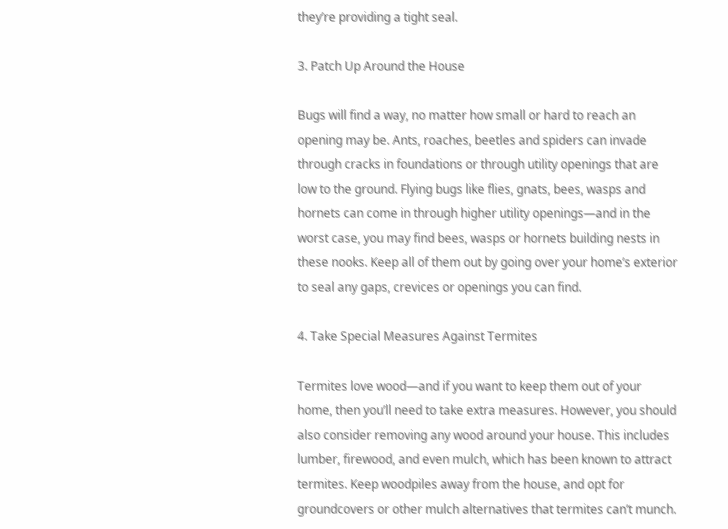they’re providing a tight seal.

3. Patch Up Around the House

Bugs will find a way, no matter how small or hard to reach an opening may be. Ants, roaches, beetles and spiders can invade through cracks in foundations or through utility openings that are low to the ground. Flying bugs like flies, gnats, bees, wasps and hornets can come in through higher utility openings—and in the worst case, you may find bees, wasps or hornets building nests in these nooks. Keep all of them out by going over your home’s exterior to seal any gaps, crevices or openings you can find.

4. Take Special Measures Against Termites

Termites love wood—and if you want to keep them out of your home, then you’ll need to take extra measures. However, you should also consider removing any wood around your house. This includes lumber, firewood, and even mulch, which has been known to attract termites. Keep woodpiles away from the house, and opt for groundcovers or other mulch alternatives that termites can’t munch.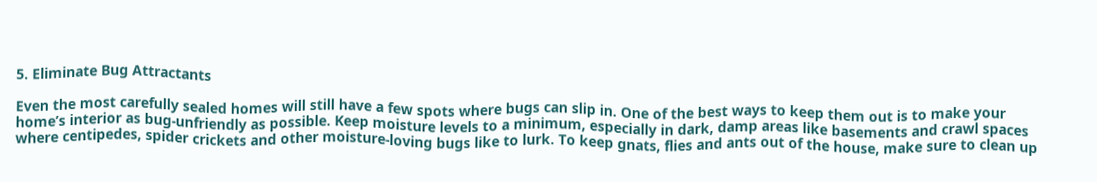5. Eliminate Bug Attractants

Even the most carefully sealed homes will still have a few spots where bugs can slip in. One of the best ways to keep them out is to make your home’s interior as bug-unfriendly as possible. Keep moisture levels to a minimum, especially in dark, damp areas like basements and crawl spaces where centipedes, spider crickets and other moisture-loving bugs like to lurk. To keep gnats, flies and ants out of the house, make sure to clean up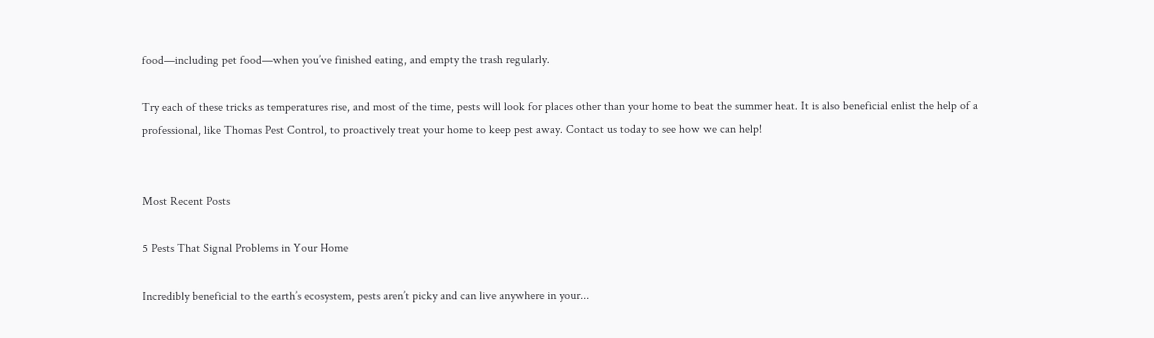food—including pet food—when you’ve finished eating, and empty the trash regularly.

Try each of these tricks as temperatures rise, and most of the time, pests will look for places other than your home to beat the summer heat. It is also beneficial enlist the help of a professional, like Thomas Pest Control, to proactively treat your home to keep pest away. Contact us today to see how we can help!


Most Recent Posts

5 Pests That Signal Problems in Your Home

Incredibly beneficial to the earth’s ecosystem, pests aren’t picky and can live anywhere in your...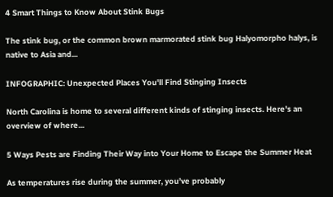4 Smart Things to Know About Stink Bugs

The stink bug, or the common brown marmorated stink bug Halyomorpho halys, is native to Asia and...

INFOGRAPHIC: Unexpected Places You'll Find Stinging Insects

North Carolina is home to several different kinds of stinging insects. Here's an overview of where...

5 Ways Pests are Finding Their Way into Your Home to Escape the Summer Heat

As temperatures rise during the summer, you’ve probably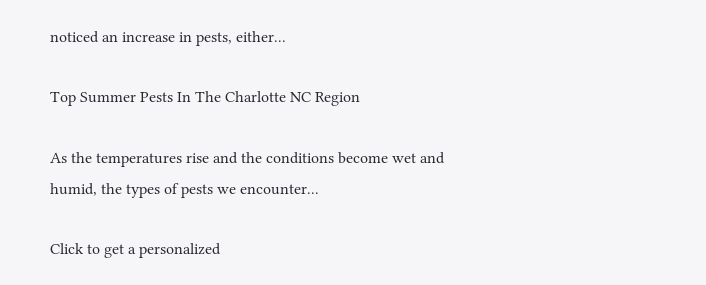noticed an increase in pests, either...

Top Summer Pests In The Charlotte NC Region

As the temperatures rise and the conditions become wet and humid, the types of pests we encounter...

Click to get a personalized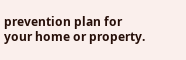prevention plan for your home or property.